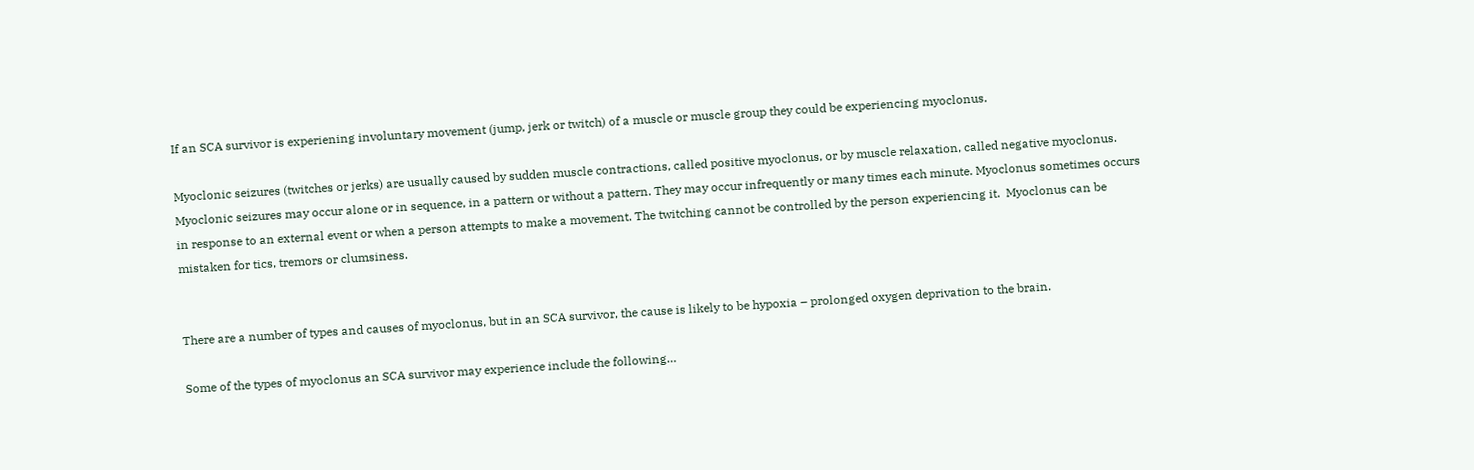If an SCA survivor is experiening involuntary movement (jump, jerk or twitch) of a muscle or muscle group they could be experiencing myoclonus.

Myoclonic seizures (twitches or jerks) are usually caused by sudden muscle contractions, called positive myoclonus, or by muscle relaxation, called negative myoclonus. Myoclonic seizures may occur alone or in sequence, in a pattern or without a pattern. They may occur infrequently or many times each minute. Myoclonus sometimes occurs in response to an external event or when a person attempts to make a movement. The twitching cannot be controlled by the person experiencing it.  Myoclonus can be mistaken for tics, tremors or clumsiness.


There are a number of types and causes of myoclonus, but in an SCA survivor, the cause is likely to be hypoxia – prolonged oxygen deprivation to the brain.

Some of the types of myoclonus an SCA survivor may experience include the following…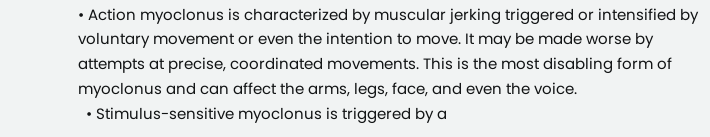• Action myoclonus is characterized by muscular jerking triggered or intensified by voluntary movement or even the intention to move. It may be made worse by attempts at precise, coordinated movements. This is the most disabling form of myoclonus and can affect the arms, legs, face, and even the voice.
  • Stimulus-sensitive myoclonus is triggered by a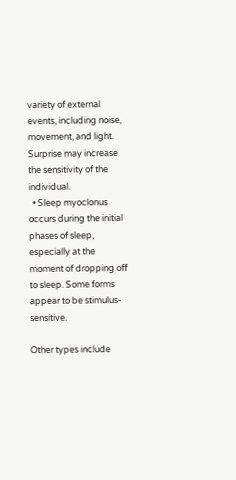variety of external events, including noise, movement, and light. Surprise may increase the sensitivity of the individual.
  • Sleep myoclonus occurs during the initial phases of sleep, especially at the moment of dropping off to sleep. Some forms appear to be stimulus-sensitive.

Other types include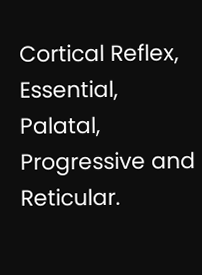Cortical Reflex, Essential, Palatal, Progressive and Reticular.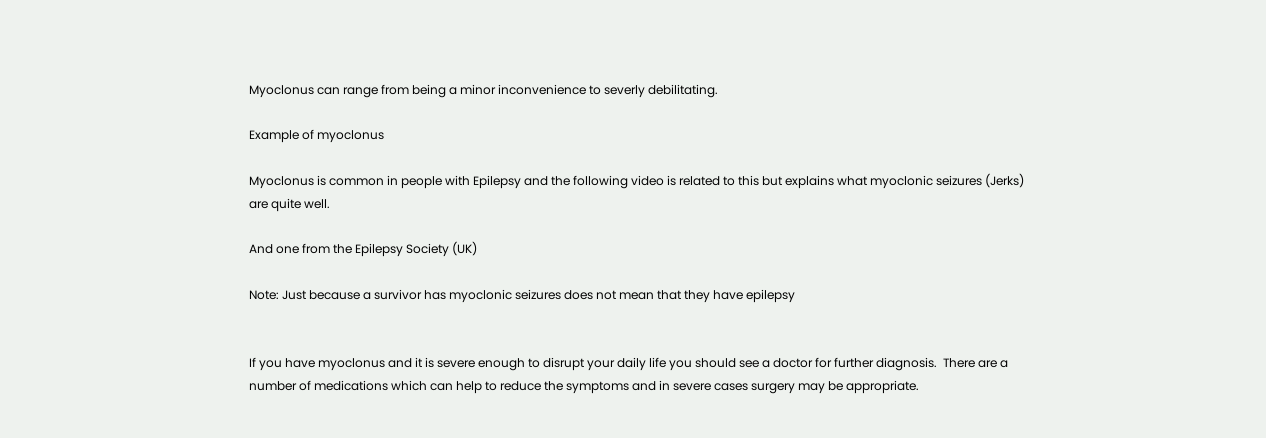Myoclonus can range from being a minor inconvenience to severly debilitating.

Example of myoclonus

Myoclonus is common in people with Epilepsy and the following video is related to this but explains what myoclonic seizures (Jerks) are quite well.

And one from the Epilepsy Society (UK)

Note: Just because a survivor has myoclonic seizures does not mean that they have epilepsy


If you have myoclonus and it is severe enough to disrupt your daily life you should see a doctor for further diagnosis.  There are a number of medications which can help to reduce the symptoms and in severe cases surgery may be appropriate.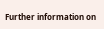Further information on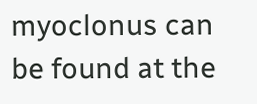myoclonus can be found at the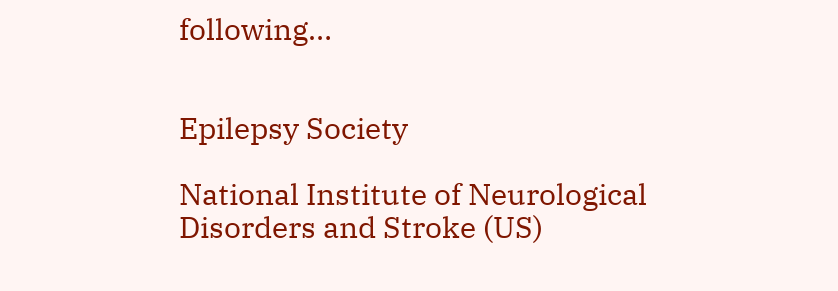following…


Epilepsy Society

National Institute of Neurological Disorders and Stroke (US)